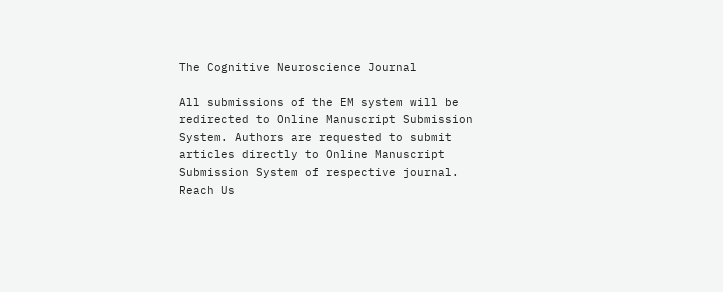The Cognitive Neuroscience Journal

All submissions of the EM system will be redirected to Online Manuscript Submission System. Authors are requested to submit articles directly to Online Manuscript Submission System of respective journal.
Reach Us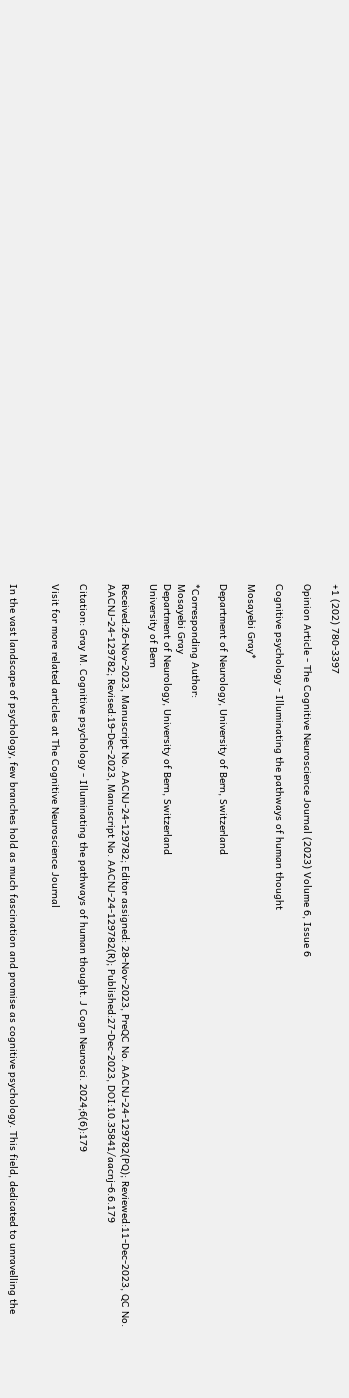+1 (202) 780-3397

Opinion Article - The Cognitive Neuroscience Journal (2023) Volume 6, Issue 6

Cognitive psychology - Illuminating the pathways of human thought

Mosayebi Gray*

Department of Neurology, University of Bern, Switzerland

*Corresponding Author:
Mosayebi Gray
Department of Neurology, University of Bern, Switzerland
University of Bern

Received:26-Nov-2023, Manuscript No. AACNJ-24-129782; Editor assigned: 28-Nov-2023, PreQC No. AACNJ-24-129782(PQ); Reviewed:11-Dec-2023, QC No. AACNJ-24-129782; Revised:19-Dec-2023, Manuscript No. AACNJ-24-129782(R); Published:27-Dec-2023, DOI:10.35841/aacnj-6.6.179

Citation: Gray M. Cognitive psychology - Illuminating the pathways of human thought. J Cogn Neurosci. 2024;6(6):179

Visit for more related articles at The Cognitive Neuroscience Journal


In the vast landscape of psychology, few branches hold as much fascination and promise as cognitive psychology. This field, dedicated to unravelling the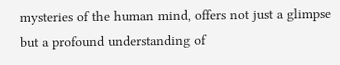mysteries of the human mind, offers not just a glimpse but a profound understanding of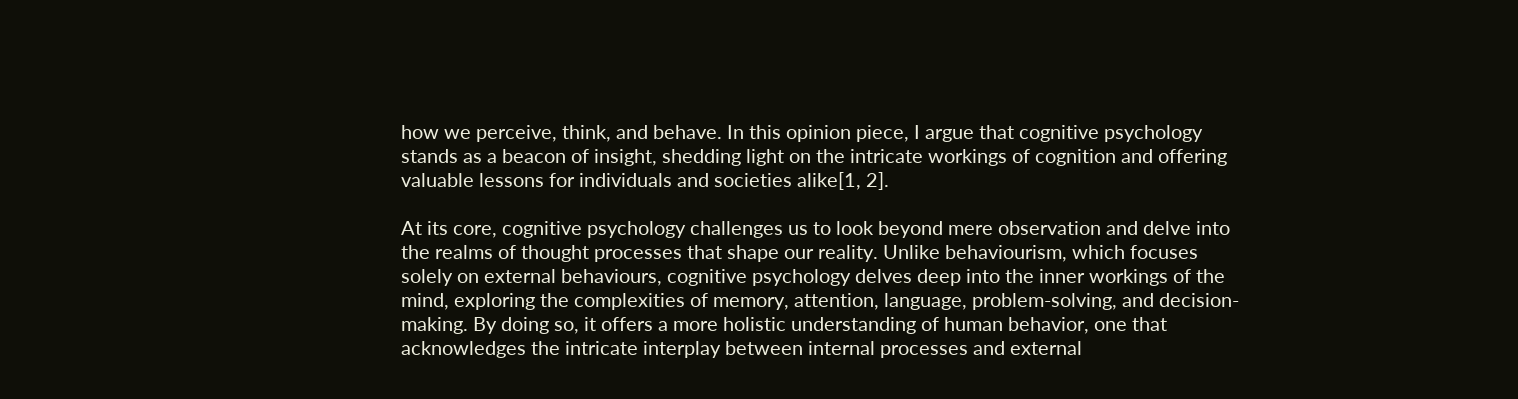how we perceive, think, and behave. In this opinion piece, I argue that cognitive psychology stands as a beacon of insight, shedding light on the intricate workings of cognition and offering valuable lessons for individuals and societies alike[1, 2].

At its core, cognitive psychology challenges us to look beyond mere observation and delve into the realms of thought processes that shape our reality. Unlike behaviourism, which focuses solely on external behaviours, cognitive psychology delves deep into the inner workings of the mind, exploring the complexities of memory, attention, language, problem-solving, and decision-making. By doing so, it offers a more holistic understanding of human behavior, one that acknowledges the intricate interplay between internal processes and external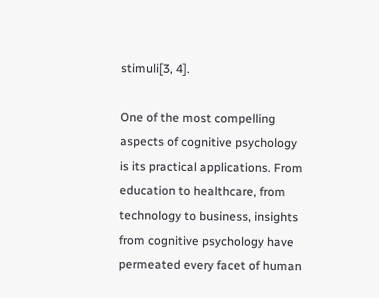stimuli[3, 4].

One of the most compelling aspects of cognitive psychology is its practical applications. From education to healthcare, from technology to business, insights from cognitive psychology have permeated every facet of human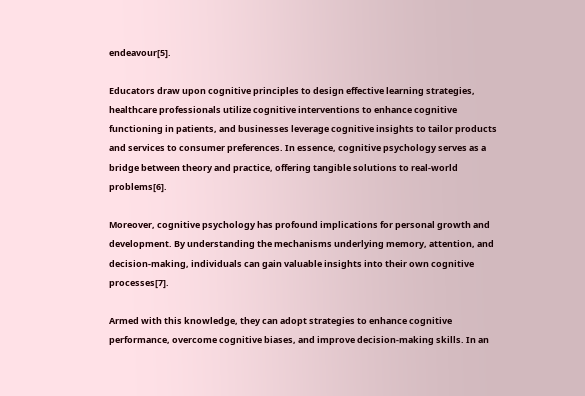endeavour[5].

Educators draw upon cognitive principles to design effective learning strategies, healthcare professionals utilize cognitive interventions to enhance cognitive functioning in patients, and businesses leverage cognitive insights to tailor products and services to consumer preferences. In essence, cognitive psychology serves as a bridge between theory and practice, offering tangible solutions to real-world problems[6].

Moreover, cognitive psychology has profound implications for personal growth and development. By understanding the mechanisms underlying memory, attention, and decision-making, individuals can gain valuable insights into their own cognitive processes[7].

Armed with this knowledge, they can adopt strategies to enhance cognitive performance, overcome cognitive biases, and improve decision-making skills. In an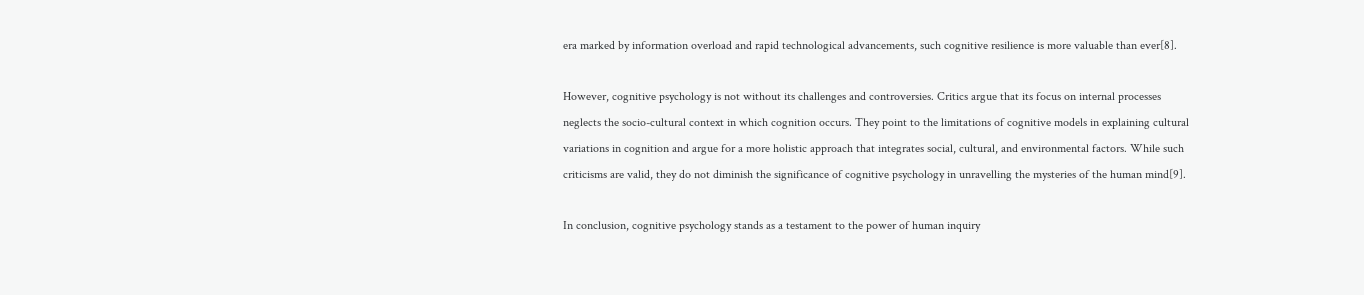era marked by information overload and rapid technological advancements, such cognitive resilience is more valuable than ever[8].

However, cognitive psychology is not without its challenges and controversies. Critics argue that its focus on internal processes neglects the socio-cultural context in which cognition occurs. They point to the limitations of cognitive models in explaining cultural variations in cognition and argue for a more holistic approach that integrates social, cultural, and environmental factors. While such criticisms are valid, they do not diminish the significance of cognitive psychology in unravelling the mysteries of the human mind[9].

In conclusion, cognitive psychology stands as a testament to the power of human inquiry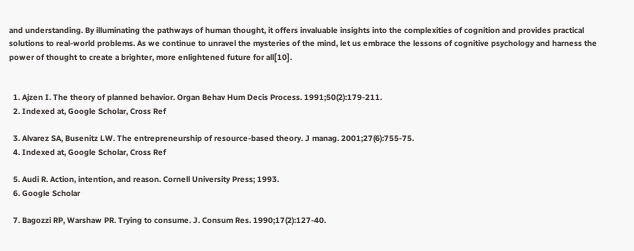and understanding. By illuminating the pathways of human thought, it offers invaluable insights into the complexities of cognition and provides practical solutions to real-world problems. As we continue to unravel the mysteries of the mind, let us embrace the lessons of cognitive psychology and harness the power of thought to create a brighter, more enlightened future for all[10].


  1. Ajzen I. The theory of planned behavior. Organ Behav Hum Decis Process. 1991;50(2):179-211.
  2. Indexed at, Google Scholar, Cross Ref

  3. Alvarez SA, Busenitz LW. The entrepreneurship of resource-based theory. J manag. 2001;27(6):755-75.
  4. Indexed at, Google Scholar, Cross Ref

  5. Audi R. Action, intention, and reason. Cornell University Press; 1993.
  6. Google Scholar

  7. Bagozzi RP, Warshaw PR. Trying to consume. J. Consum Res. 1990;17(2):127-40.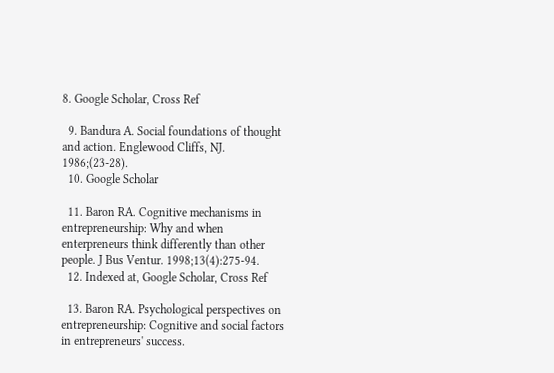8. Google Scholar, Cross Ref

  9. Bandura A. Social foundations of thought and action. Englewood Cliffs, NJ. 1986;(23-28).
  10. Google Scholar

  11. Baron RA. Cognitive mechanisms in entrepreneurship: Why and when enterpreneurs think differently than other people. J Bus Ventur. 1998;13(4):275-94.
  12. Indexed at, Google Scholar, Cross Ref

  13. Baron RA. Psychological perspectives on entrepreneurship: Cognitive and social factors in entrepreneurs' success.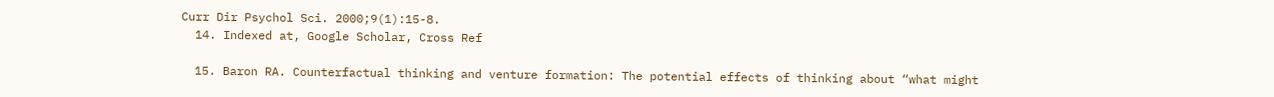Curr Dir Psychol Sci. 2000;9(1):15-8.
  14. Indexed at, Google Scholar, Cross Ref

  15. Baron RA. Counterfactual thinking and venture formation: The potential effects of thinking about “what might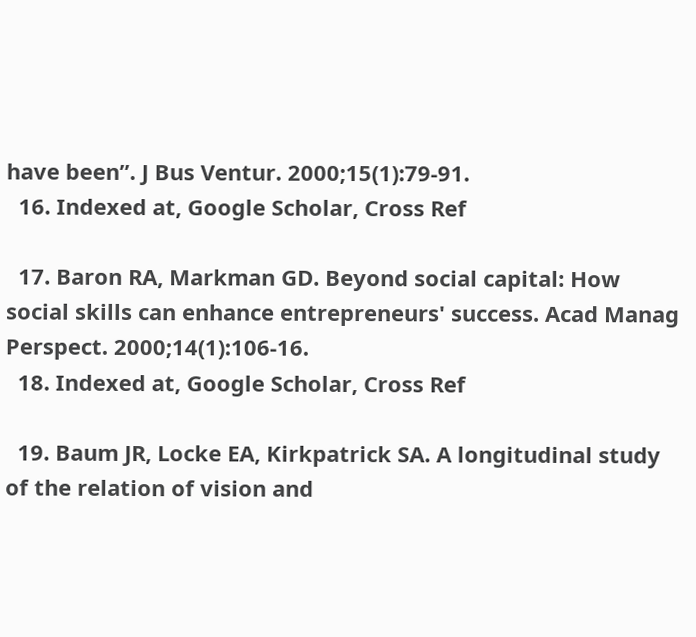have been”. J Bus Ventur. 2000;15(1):79-91.
  16. Indexed at, Google Scholar, Cross Ref

  17. Baron RA, Markman GD. Beyond social capital: How social skills can enhance entrepreneurs' success. Acad Manag Perspect. 2000;14(1):106-16.
  18. Indexed at, Google Scholar, Cross Ref

  19. Baum JR, Locke EA, Kirkpatrick SA. A longitudinal study of the relation of vision and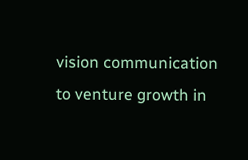vision communication to venture growth in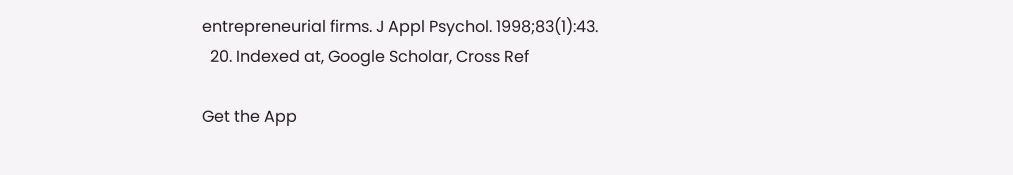entrepreneurial firms. J Appl Psychol. 1998;83(1):43.
  20. Indexed at, Google Scholar, Cross Ref

Get the App